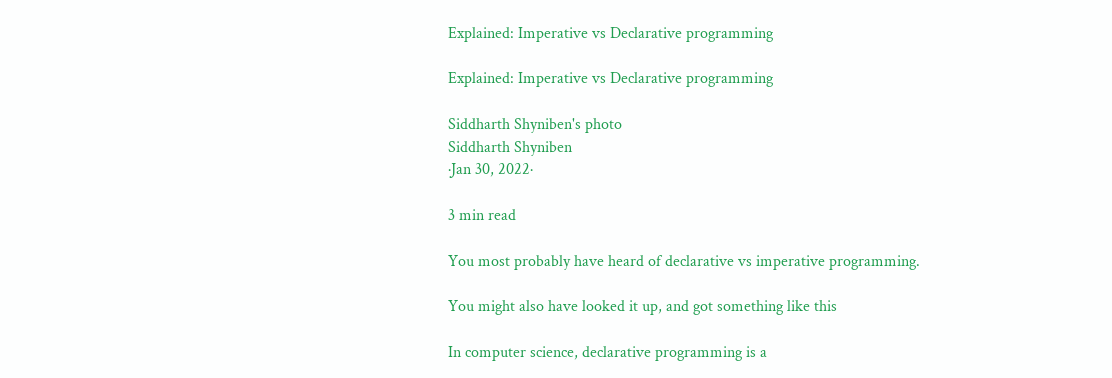Explained: Imperative vs Declarative programming

Explained: Imperative vs Declarative programming

Siddharth Shyniben's photo
Siddharth Shyniben
·Jan 30, 2022·

3 min read

You most probably have heard of declarative vs imperative programming.

You might also have looked it up, and got something like this

In computer science, declarative programming is a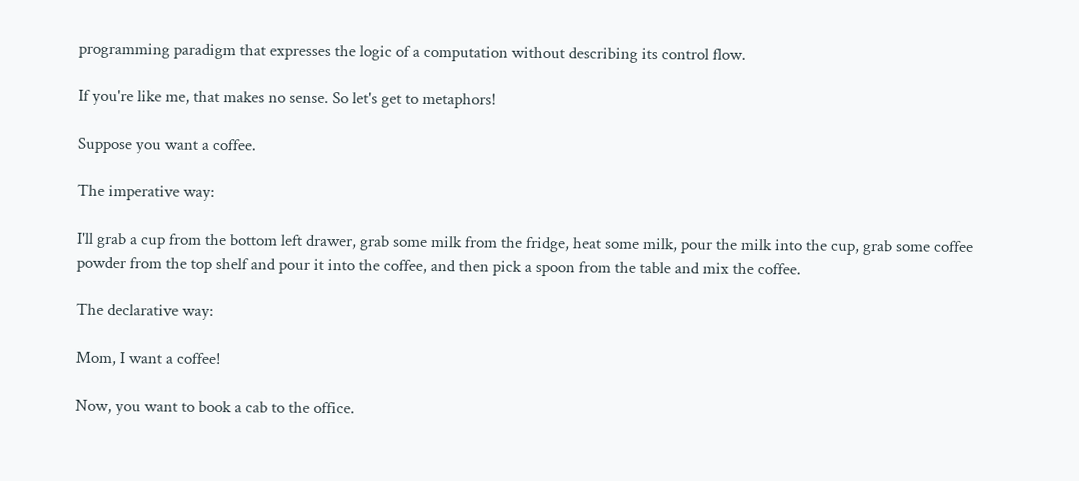programming paradigm that expresses the logic of a computation without describing its control flow.

If you're like me, that makes no sense. So let's get to metaphors!

Suppose you want a coffee.

The imperative way:

I'll grab a cup from the bottom left drawer, grab some milk from the fridge, heat some milk, pour the milk into the cup, grab some coffee powder from the top shelf and pour it into the coffee, and then pick a spoon from the table and mix the coffee.

The declarative way:

Mom, I want a coffee!

Now, you want to book a cab to the office.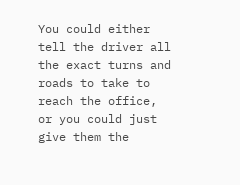You could either tell the driver all the exact turns and roads to take to reach the office, or you could just give them the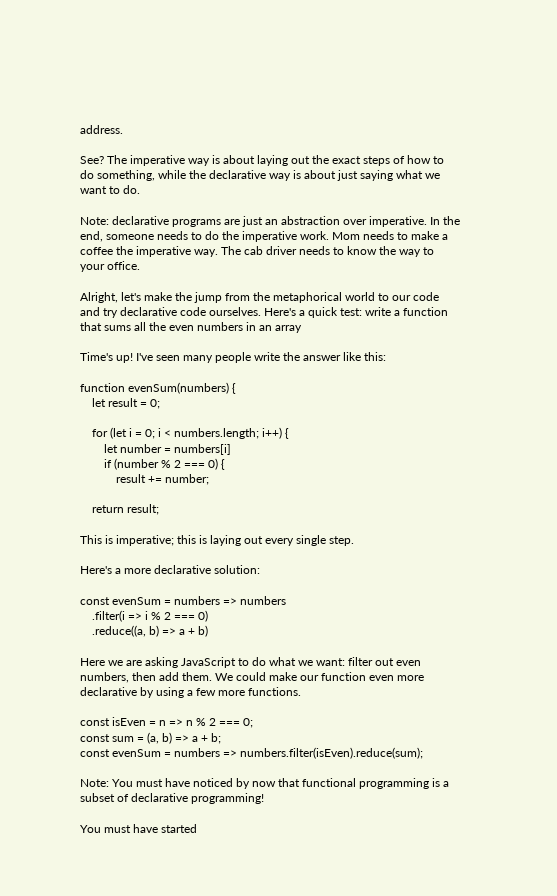address.

See? The imperative way is about laying out the exact steps of how to do something, while the declarative way is about just saying what we want to do.

Note: declarative programs are just an abstraction over imperative. In the end, someone needs to do the imperative work. Mom needs to make a coffee the imperative way. The cab driver needs to know the way to your office.

Alright, let's make the jump from the metaphorical world to our code and try declarative code ourselves. Here's a quick test: write a function that sums all the even numbers in an array

Time's up! I've seen many people write the answer like this:

function evenSum(numbers) {
    let result = 0;

    for (let i = 0; i < numbers.length; i++) {
        let number = numbers[i]
        if (number % 2 === 0) {
            result += number;

    return result;

This is imperative; this is laying out every single step.

Here's a more declarative solution:

const evenSum = numbers => numbers
    .filter(i => i % 2 === 0)
    .reduce((a, b) => a + b)

Here we are asking JavaScript to do what we want: filter out even numbers, then add them. We could make our function even more declarative by using a few more functions.

const isEven = n => n % 2 === 0;
const sum = (a, b) => a + b;
const evenSum = numbers => numbers.filter(isEven).reduce(sum);

Note: You must have noticed by now that functional programming is a subset of declarative programming!

You must have started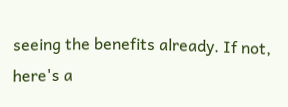seeing the benefits already. If not, here's a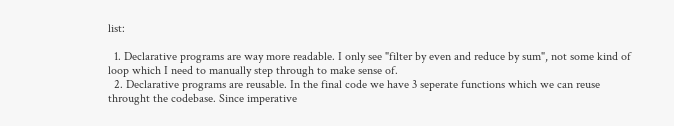list:

  1. Declarative programs are way more readable. I only see "filter by even and reduce by sum", not some kind of loop which I need to manually step through to make sense of.
  2. Declarative programs are reusable. In the final code we have 3 seperate functions which we can reuse throught the codebase. Since imperative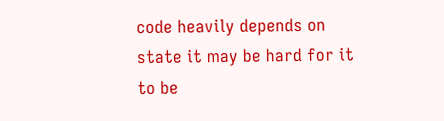code heavily depends on state it may be hard for it to be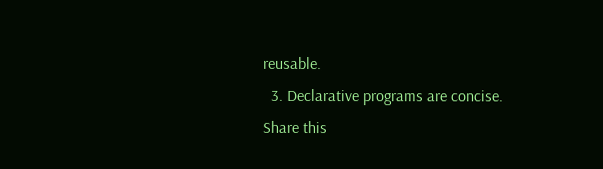reusable.
  3. Declarative programs are concise.
Share this